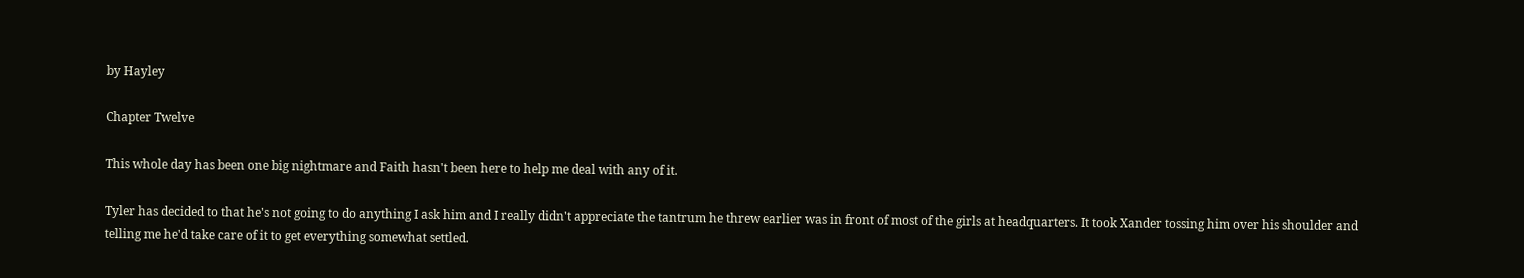by Hayley

Chapter Twelve

This whole day has been one big nightmare and Faith hasn't been here to help me deal with any of it.

Tyler has decided to that he's not going to do anything I ask him and I really didn't appreciate the tantrum he threw earlier was in front of most of the girls at headquarters. It took Xander tossing him over his shoulder and telling me he'd take care of it to get everything somewhat settled.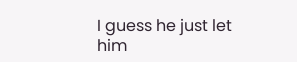I guess he just let him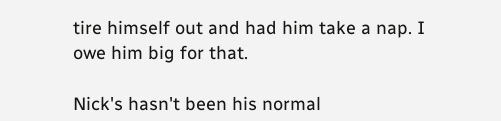tire himself out and had him take a nap. I owe him big for that.

Nick's hasn't been his normal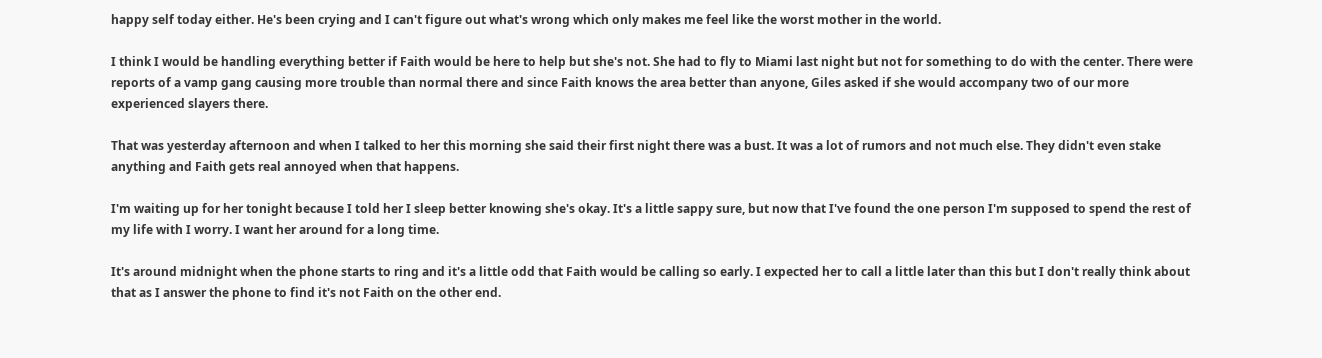happy self today either. He's been crying and I can't figure out what's wrong which only makes me feel like the worst mother in the world.

I think I would be handling everything better if Faith would be here to help but she's not. She had to fly to Miami last night but not for something to do with the center. There were reports of a vamp gang causing more trouble than normal there and since Faith knows the area better than anyone, Giles asked if she would accompany two of our more experienced slayers there.

That was yesterday afternoon and when I talked to her this morning she said their first night there was a bust. It was a lot of rumors and not much else. They didn't even stake anything and Faith gets real annoyed when that happens.

I'm waiting up for her tonight because I told her I sleep better knowing she's okay. It's a little sappy sure, but now that I've found the one person I'm supposed to spend the rest of my life with I worry. I want her around for a long time.

It's around midnight when the phone starts to ring and it's a little odd that Faith would be calling so early. I expected her to call a little later than this but I don't really think about that as I answer the phone to find it's not Faith on the other end.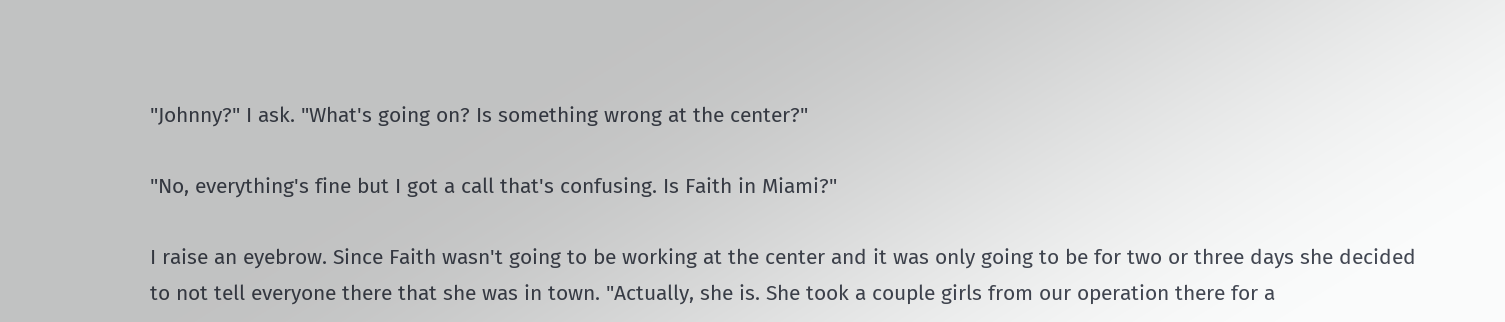"Johnny?" I ask. "What's going on? Is something wrong at the center?"

"No, everything's fine but I got a call that's confusing. Is Faith in Miami?"

I raise an eyebrow. Since Faith wasn't going to be working at the center and it was only going to be for two or three days she decided to not tell everyone there that she was in town. "Actually, she is. She took a couple girls from our operation there for a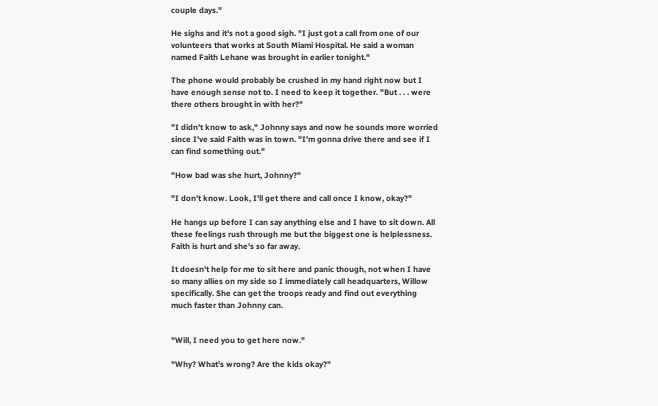couple days."

He sighs and it's not a good sigh. "I just got a call from one of our volunteers that works at South Miami Hospital. He said a woman named Faith Lehane was brought in earlier tonight."

The phone would probably be crushed in my hand right now but I have enough sense not to. I need to keep it together. "But . . . were there others brought in with her?"

"I didn't know to ask," Johnny says and now he sounds more worried since I've said Faith was in town. "I'm gonna drive there and see if I can find something out."

"How bad was she hurt, Johnny?"

"I don't know. Look, I'll get there and call once I know, okay?"

He hangs up before I can say anything else and I have to sit down. All these feelings rush through me but the biggest one is helplessness. Faith is hurt and she's so far away.

It doesn't help for me to sit here and panic though, not when I have so many allies on my side so I immediately call headquarters, Willow specifically. She can get the troops ready and find out everything much faster than Johnny can.


"Will, I need you to get here now."

"Why? What's wrong? Are the kids okay?"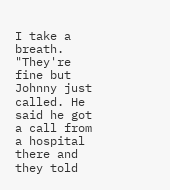I take a breath. "They're fine but Johnny just called. He said he got a call from a hospital there and they told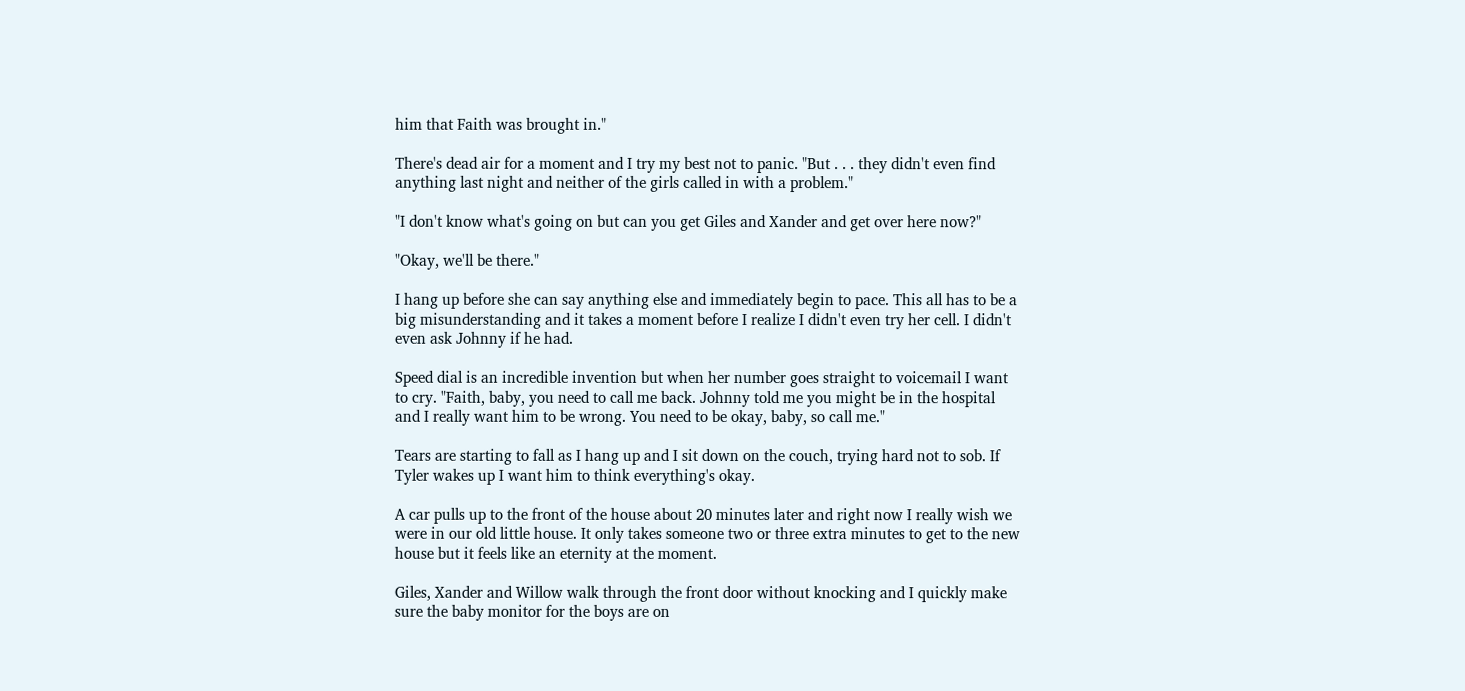him that Faith was brought in."

There's dead air for a moment and I try my best not to panic. "But . . . they didn't even find anything last night and neither of the girls called in with a problem."

"I don't know what's going on but can you get Giles and Xander and get over here now?"

"Okay, we'll be there."

I hang up before she can say anything else and immediately begin to pace. This all has to be a big misunderstanding and it takes a moment before I realize I didn't even try her cell. I didn't even ask Johnny if he had.

Speed dial is an incredible invention but when her number goes straight to voicemail I want to cry. "Faith, baby, you need to call me back. Johnny told me you might be in the hospital and I really want him to be wrong. You need to be okay, baby, so call me."

Tears are starting to fall as I hang up and I sit down on the couch, trying hard not to sob. If Tyler wakes up I want him to think everything's okay.

A car pulls up to the front of the house about 20 minutes later and right now I really wish we were in our old little house. It only takes someone two or three extra minutes to get to the new house but it feels like an eternity at the moment.

Giles, Xander and Willow walk through the front door without knocking and I quickly make sure the baby monitor for the boys are on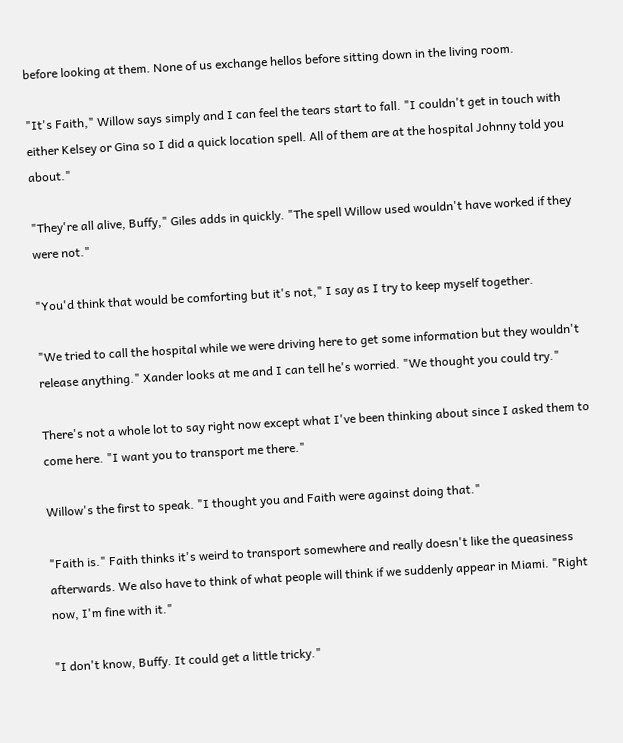before looking at them. None of us exchange hellos before sitting down in the living room.

"It's Faith," Willow says simply and I can feel the tears start to fall. "I couldn't get in touch with either Kelsey or Gina so I did a quick location spell. All of them are at the hospital Johnny told you about."

"They're all alive, Buffy," Giles adds in quickly. "The spell Willow used wouldn't have worked if they were not."

"You'd think that would be comforting but it's not," I say as I try to keep myself together.

"We tried to call the hospital while we were driving here to get some information but they wouldn't release anything." Xander looks at me and I can tell he's worried. "We thought you could try."

There's not a whole lot to say right now except what I've been thinking about since I asked them to come here. "I want you to transport me there."

Willow's the first to speak. "I thought you and Faith were against doing that."

"Faith is." Faith thinks it's weird to transport somewhere and really doesn't like the queasiness afterwards. We also have to think of what people will think if we suddenly appear in Miami. "Right now, I'm fine with it."

"I don't know, Buffy. It could get a little tricky."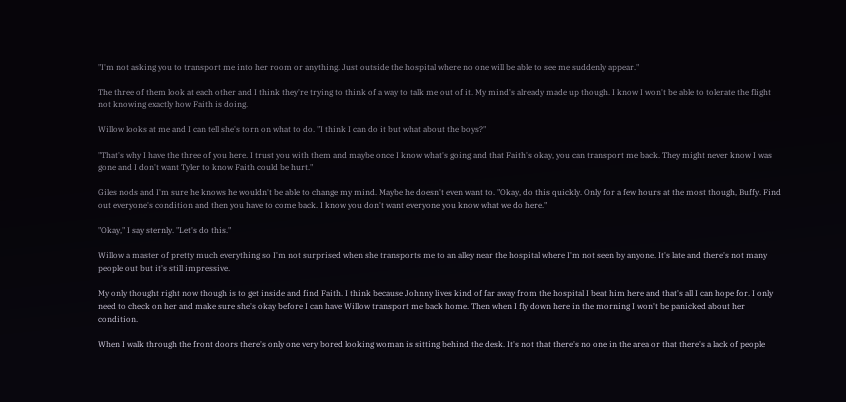"I'm not asking you to transport me into her room or anything. Just outside the hospital where no one will be able to see me suddenly appear."

The three of them look at each other and I think they're trying to think of a way to talk me out of it. My mind's already made up though. I know I won't be able to tolerate the flight not knowing exactly how Faith is doing.

Willow looks at me and I can tell she's torn on what to do. "I think I can do it but what about the boys?"

"That's why I have the three of you here. I trust you with them and maybe once I know what's going and that Faith's okay, you can transport me back. They might never know I was gone and I don't want Tyler to know Faith could be hurt."

Giles nods and I'm sure he knows he wouldn't be able to change my mind. Maybe he doesn't even want to. "Okay, do this quickly. Only for a few hours at the most though, Buffy. Find out everyone's condition and then you have to come back. I know you don't want everyone you know what we do here."

"Okay," I say sternly. "Let's do this."

Willow a master of pretty much everything so I'm not surprised when she transports me to an alley near the hospital where I'm not seen by anyone. It's late and there's not many people out but it's still impressive.

My only thought right now though is to get inside and find Faith. I think because Johnny lives kind of far away from the hospital I beat him here and that's all I can hope for. I only need to check on her and make sure she's okay before I can have Willow transport me back home. Then when I fly down here in the morning I won't be panicked about her condition.

When I walk through the front doors there's only one very bored looking woman is sitting behind the desk. It's not that there's no one in the area or that there's a lack of people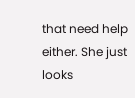that need help either. She just looks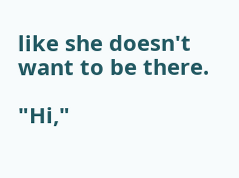like she doesn't want to be there.

"Hi,"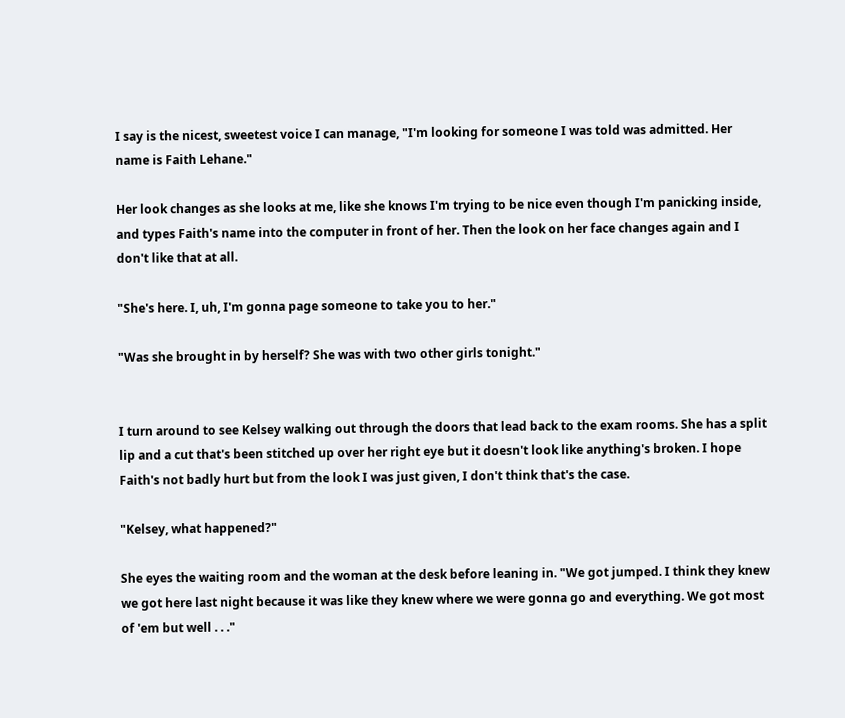I say is the nicest, sweetest voice I can manage, "I'm looking for someone I was told was admitted. Her name is Faith Lehane."

Her look changes as she looks at me, like she knows I'm trying to be nice even though I'm panicking inside, and types Faith's name into the computer in front of her. Then the look on her face changes again and I don't like that at all.

"She's here. I, uh, I'm gonna page someone to take you to her."

"Was she brought in by herself? She was with two other girls tonight."


I turn around to see Kelsey walking out through the doors that lead back to the exam rooms. She has a split lip and a cut that's been stitched up over her right eye but it doesn't look like anything's broken. I hope Faith's not badly hurt but from the look I was just given, I don't think that's the case.

"Kelsey, what happened?"

She eyes the waiting room and the woman at the desk before leaning in. "We got jumped. I think they knew we got here last night because it was like they knew where we were gonna go and everything. We got most of 'em but well . . ."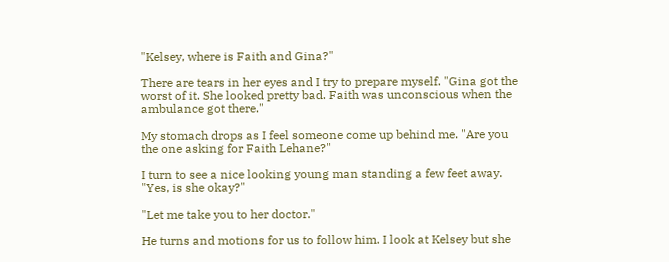"Kelsey, where is Faith and Gina?"

There are tears in her eyes and I try to prepare myself. "Gina got the worst of it. She looked pretty bad. Faith was unconscious when the ambulance got there."

My stomach drops as I feel someone come up behind me. "Are you the one asking for Faith Lehane?"

I turn to see a nice looking young man standing a few feet away. "Yes, is she okay?"

"Let me take you to her doctor."

He turns and motions for us to follow him. I look at Kelsey but she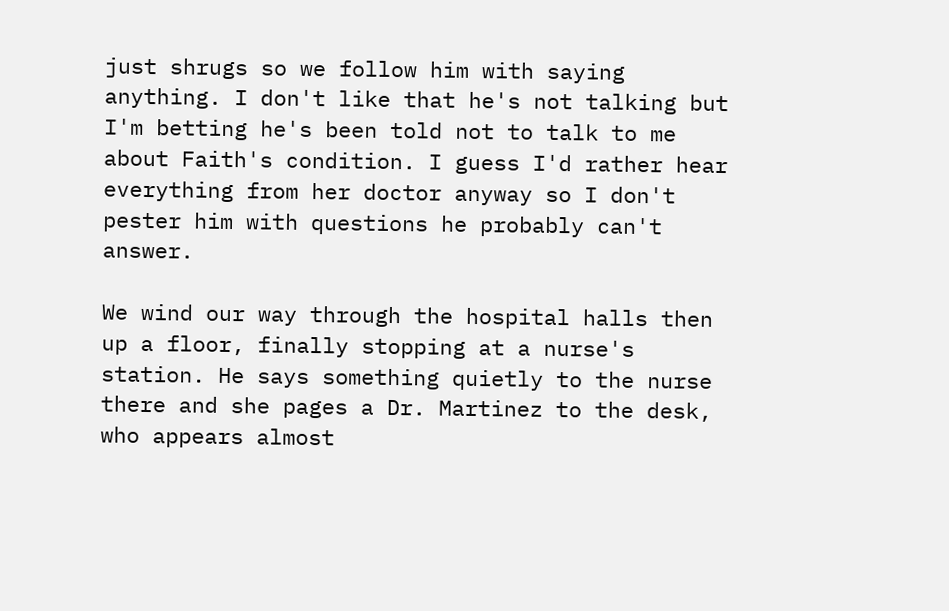just shrugs so we follow him with saying anything. I don't like that he's not talking but I'm betting he's been told not to talk to me about Faith's condition. I guess I'd rather hear everything from her doctor anyway so I don't pester him with questions he probably can't answer.

We wind our way through the hospital halls then up a floor, finally stopping at a nurse's station. He says something quietly to the nurse there and she pages a Dr. Martinez to the desk, who appears almost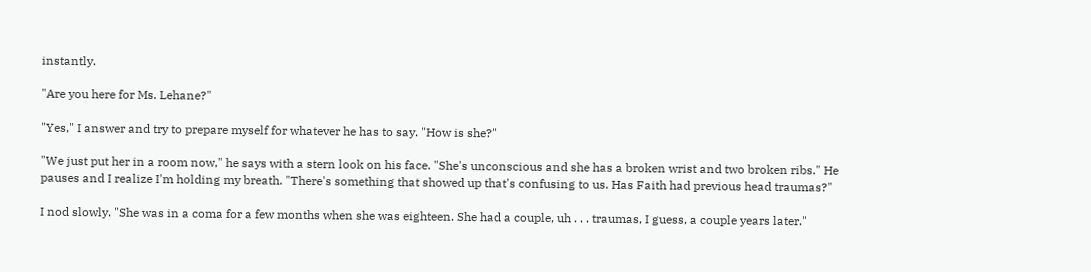instantly.

"Are you here for Ms. Lehane?"

"Yes," I answer and try to prepare myself for whatever he has to say. "How is she?"

"We just put her in a room now," he says with a stern look on his face. "She's unconscious and she has a broken wrist and two broken ribs." He pauses and I realize I'm holding my breath. "There's something that showed up that's confusing to us. Has Faith had previous head traumas?"

I nod slowly. "She was in a coma for a few months when she was eighteen. She had a couple, uh . . . traumas, I guess, a couple years later."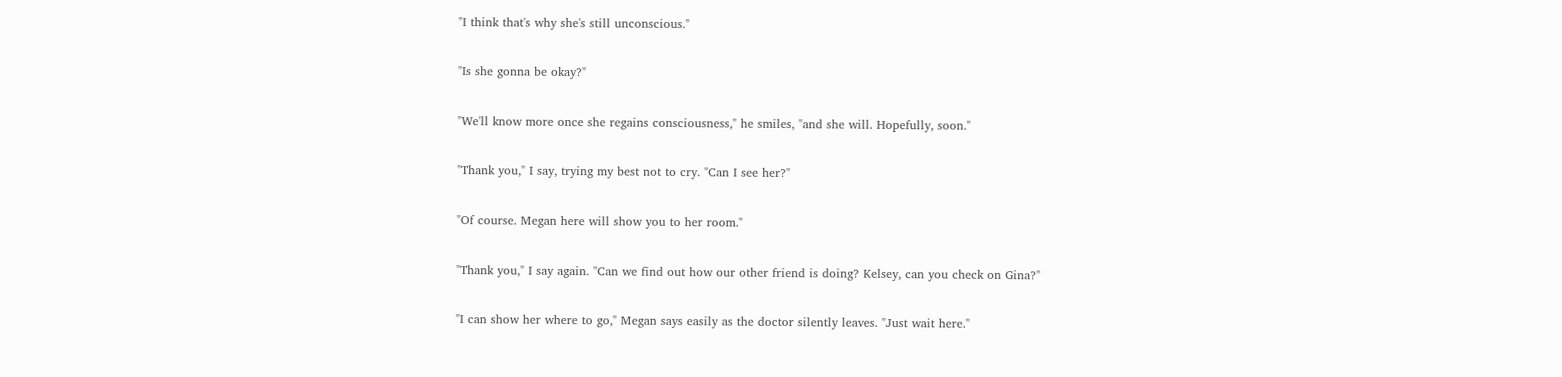"I think that's why she's still unconscious."

"Is she gonna be okay?"

"We'll know more once she regains consciousness," he smiles, "and she will. Hopefully, soon."

"Thank you," I say, trying my best not to cry. "Can I see her?"

"Of course. Megan here will show you to her room."

"Thank you," I say again. "Can we find out how our other friend is doing? Kelsey, can you check on Gina?"

"I can show her where to go," Megan says easily as the doctor silently leaves. "Just wait here."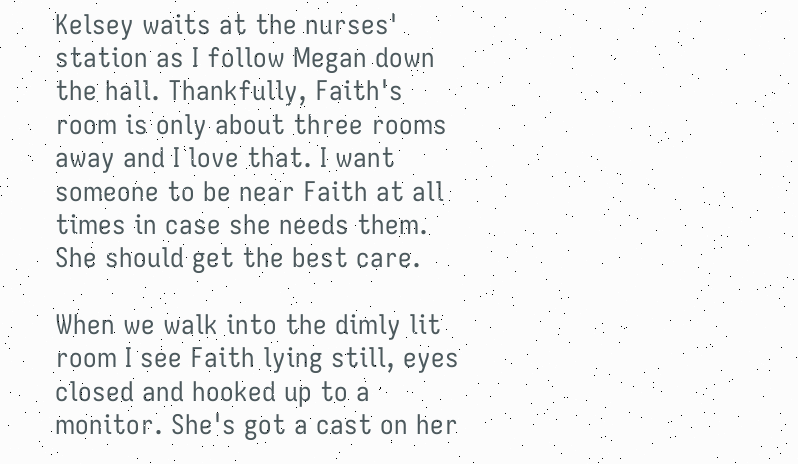Kelsey waits at the nurses' station as I follow Megan down the hall. Thankfully, Faith's room is only about three rooms away and I love that. I want someone to be near Faith at all times in case she needs them. She should get the best care.

When we walk into the dimly lit room I see Faith lying still, eyes closed and hooked up to a monitor. She's got a cast on her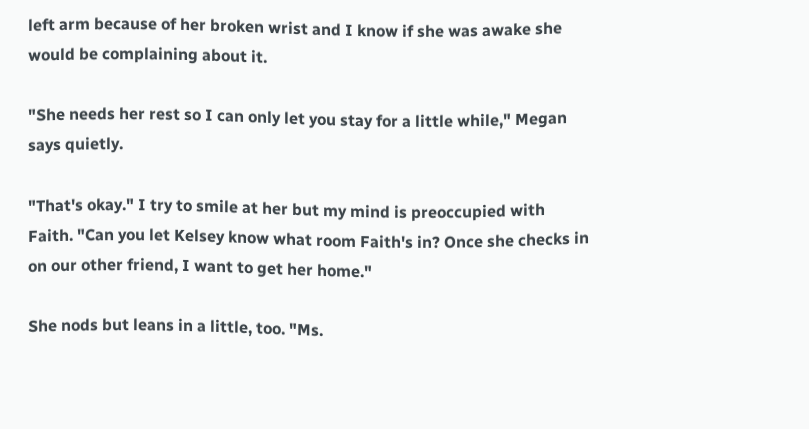left arm because of her broken wrist and I know if she was awake she would be complaining about it.

"She needs her rest so I can only let you stay for a little while," Megan says quietly.

"That's okay." I try to smile at her but my mind is preoccupied with Faith. "Can you let Kelsey know what room Faith's in? Once she checks in on our other friend, I want to get her home."

She nods but leans in a little, too. "Ms.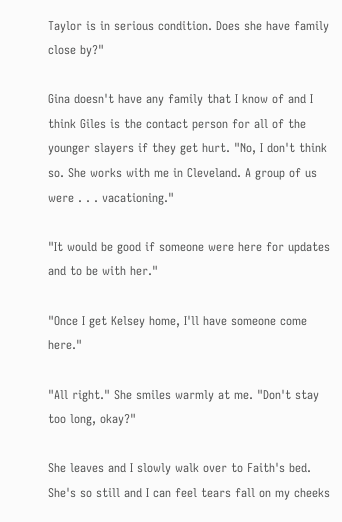Taylor is in serious condition. Does she have family close by?"

Gina doesn't have any family that I know of and I think Giles is the contact person for all of the younger slayers if they get hurt. "No, I don't think so. She works with me in Cleveland. A group of us were . . . vacationing."

"It would be good if someone were here for updates and to be with her."

"Once I get Kelsey home, I'll have someone come here."

"All right." She smiles warmly at me. "Don't stay too long, okay?"

She leaves and I slowly walk over to Faith's bed. She's so still and I can feel tears fall on my cheeks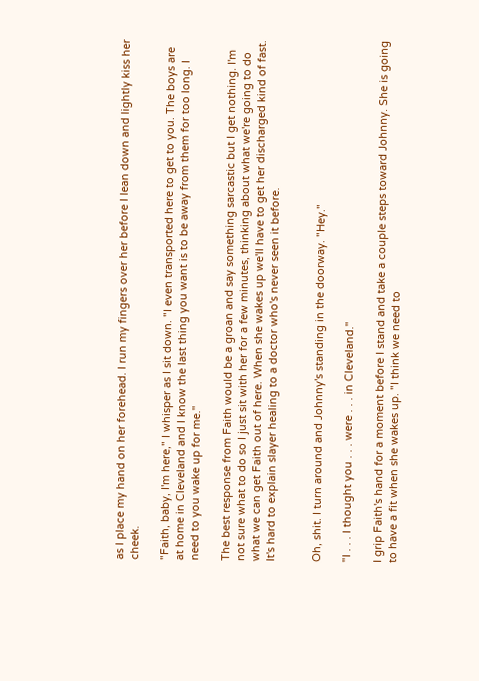as I place my hand on her forehead. I run my fingers over her before I lean down and lightly kiss her cheek.

"Faith, baby, I'm here," I whisper as I sit down. "I even transported here to get to you. The boys are at home in Cleveland and I know the last thing you want is to be away from them for too long. I need to you wake up for me."

The best response from Faith would be a groan and say something sarcastic but I get nothing. I'm not sure what to do so I just sit with her for a few minutes, thinking about what we're going to do what we can get Faith out of here. When she wakes up we'll have to get her discharged kind of fast. It's hard to explain slayer healing to a doctor who's never seen it before.


Oh, shit. I turn around and Johnny's standing in the doorway. "Hey."

"I . . . I thought you . . . were . . . in Cleveland."

I grip Faith's hand for a moment before I stand and take a couple steps toward Johnny. She is going to have a fit when she wakes up. "I think we need to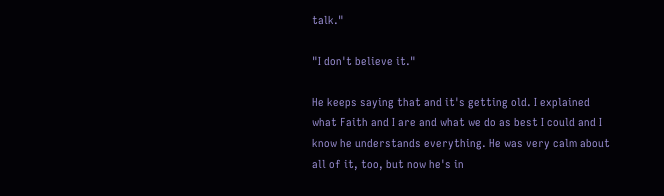talk."

"I don't believe it."

He keeps saying that and it's getting old. I explained what Faith and I are and what we do as best I could and I know he understands everything. He was very calm about all of it, too, but now he's in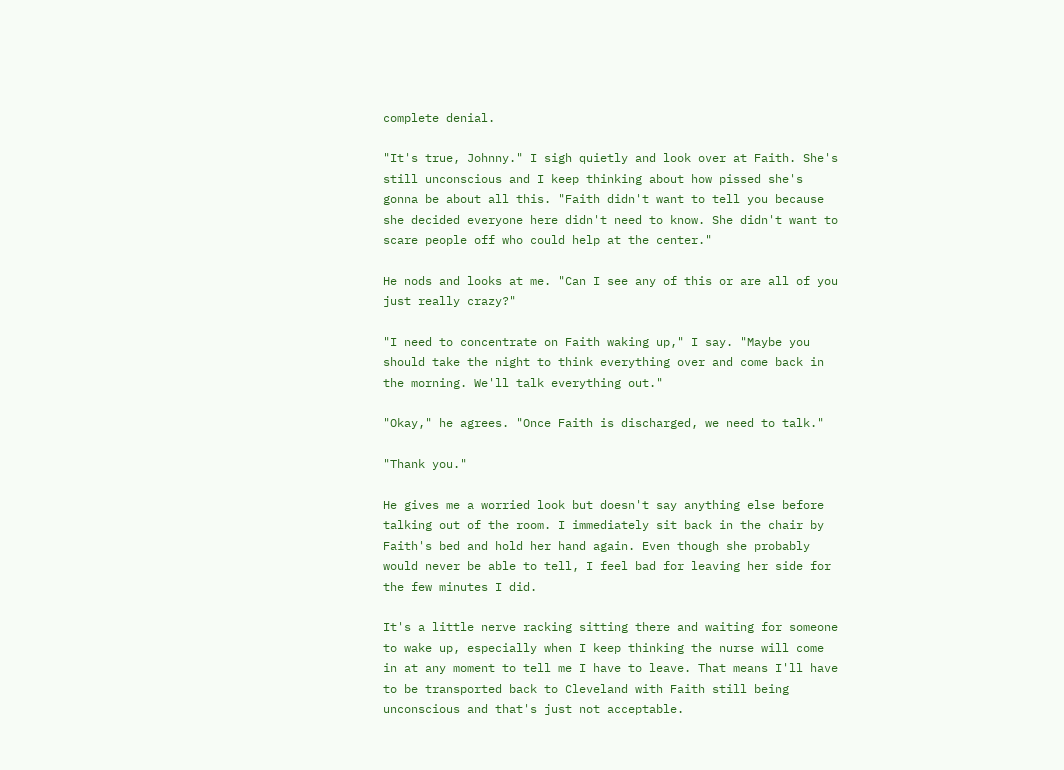complete denial.

"It's true, Johnny." I sigh quietly and look over at Faith. She's still unconscious and I keep thinking about how pissed she's gonna be about all this. "Faith didn't want to tell you because she decided everyone here didn't need to know. She didn't want to scare people off who could help at the center."

He nods and looks at me. "Can I see any of this or are all of you just really crazy?"

"I need to concentrate on Faith waking up," I say. "Maybe you should take the night to think everything over and come back in the morning. We'll talk everything out."

"Okay," he agrees. "Once Faith is discharged, we need to talk."

"Thank you."

He gives me a worried look but doesn't say anything else before talking out of the room. I immediately sit back in the chair by Faith's bed and hold her hand again. Even though she probably would never be able to tell, I feel bad for leaving her side for the few minutes I did.

It's a little nerve racking sitting there and waiting for someone to wake up, especially when I keep thinking the nurse will come in at any moment to tell me I have to leave. That means I'll have to be transported back to Cleveland with Faith still being unconscious and that's just not acceptable.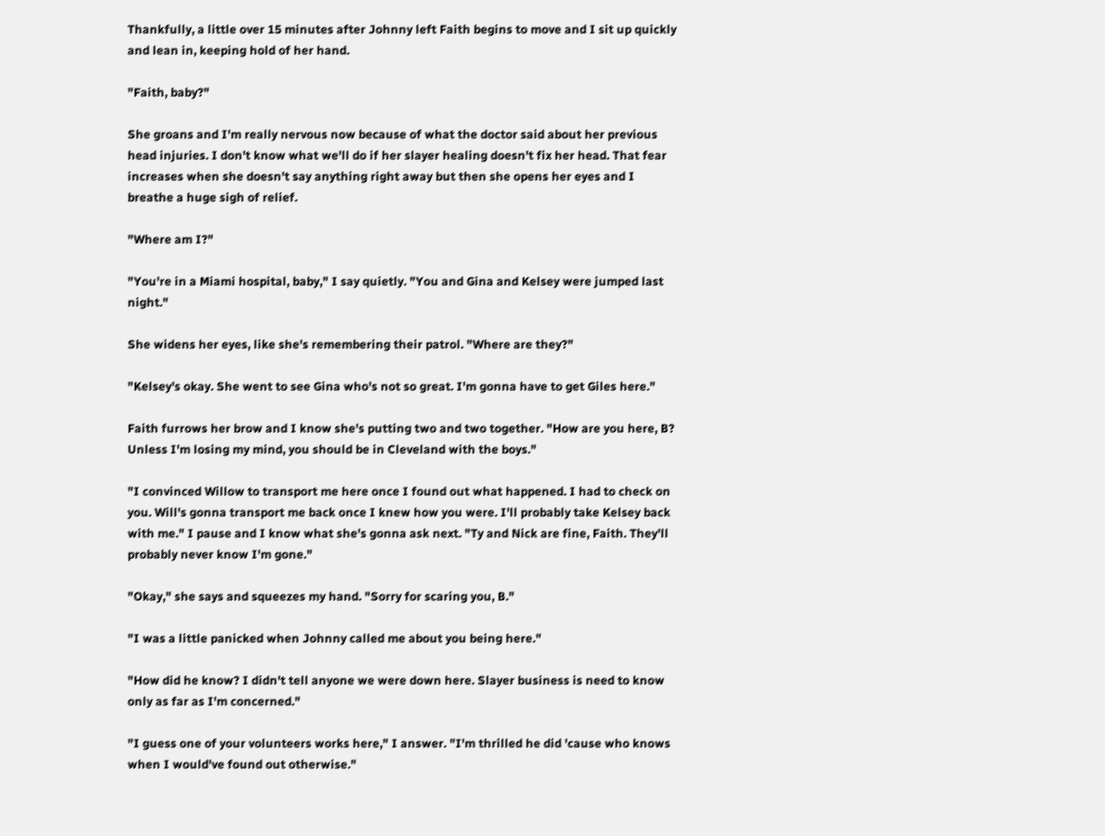Thankfully, a little over 15 minutes after Johnny left Faith begins to move and I sit up quickly and lean in, keeping hold of her hand.

"Faith, baby?"

She groans and I'm really nervous now because of what the doctor said about her previous head injuries. I don't know what we'll do if her slayer healing doesn't fix her head. That fear increases when she doesn't say anything right away but then she opens her eyes and I breathe a huge sigh of relief.

"Where am I?"

"You're in a Miami hospital, baby," I say quietly. "You and Gina and Kelsey were jumped last night."

She widens her eyes, like she's remembering their patrol. "Where are they?"

"Kelsey's okay. She went to see Gina who's not so great. I'm gonna have to get Giles here."

Faith furrows her brow and I know she's putting two and two together. "How are you here, B? Unless I'm losing my mind, you should be in Cleveland with the boys."

"I convinced Willow to transport me here once I found out what happened. I had to check on you. Will's gonna transport me back once I knew how you were. I'll probably take Kelsey back with me." I pause and I know what she's gonna ask next. "Ty and Nick are fine, Faith. They'll probably never know I'm gone."

"Okay," she says and squeezes my hand. "Sorry for scaring you, B."

"I was a little panicked when Johnny called me about you being here."

"How did he know? I didn't tell anyone we were down here. Slayer business is need to know only as far as I'm concerned."

"I guess one of your volunteers works here," I answer. "I'm thrilled he did 'cause who knows when I would've found out otherwise."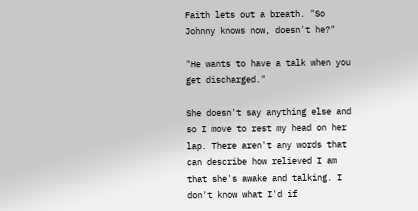Faith lets out a breath. "So Johnny knows now, doesn't he?"

"He wants to have a talk when you get discharged."

She doesn't say anything else and so I move to rest my head on her lap. There aren't any words that can describe how relieved I am that she's awake and talking. I don't know what I'd if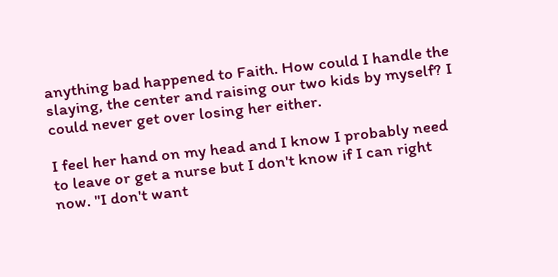anything bad happened to Faith. How could I handle the slaying, the center and raising our two kids by myself? I could never get over losing her either.

I feel her hand on my head and I know I probably need to leave or get a nurse but I don't know if I can right now. "I don't want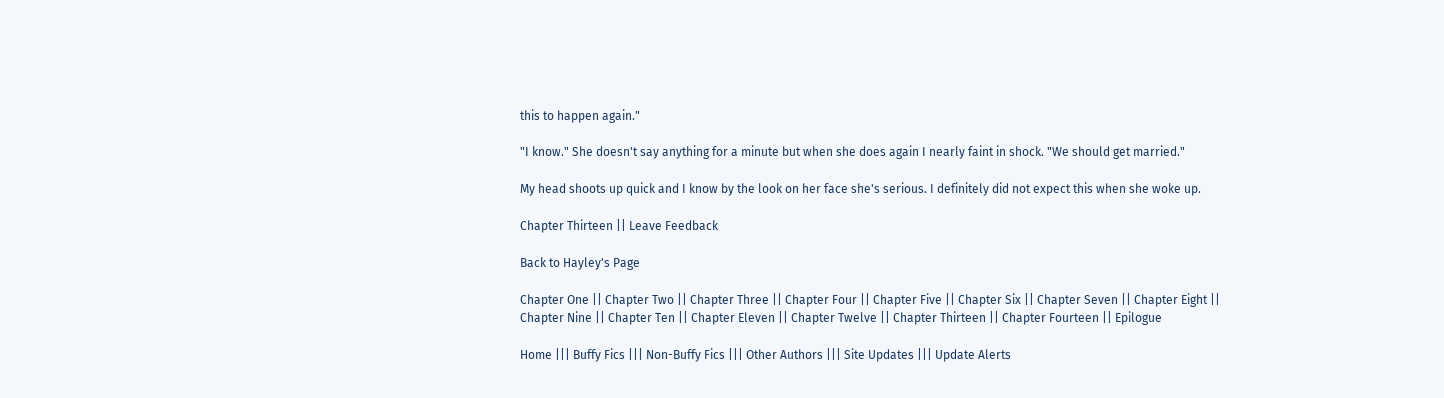this to happen again."

"I know." She doesn't say anything for a minute but when she does again I nearly faint in shock. "We should get married."

My head shoots up quick and I know by the look on her face she's serious. I definitely did not expect this when she woke up.

Chapter Thirteen || Leave Feedback

Back to Hayley's Page

Chapter One || Chapter Two || Chapter Three || Chapter Four || Chapter Five || Chapter Six || Chapter Seven || Chapter Eight || Chapter Nine || Chapter Ten || Chapter Eleven || Chapter Twelve || Chapter Thirteen || Chapter Fourteen || Epilogue

Home ||| Buffy Fics ||| Non-Buffy Fics ||| Other Authors ||| Site Updates ||| Update Alerts